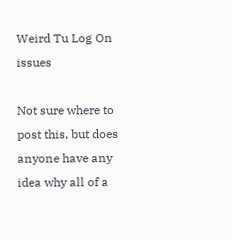Weird Tu Log On issues

Not sure where to post this, but does anyone have any idea why all of a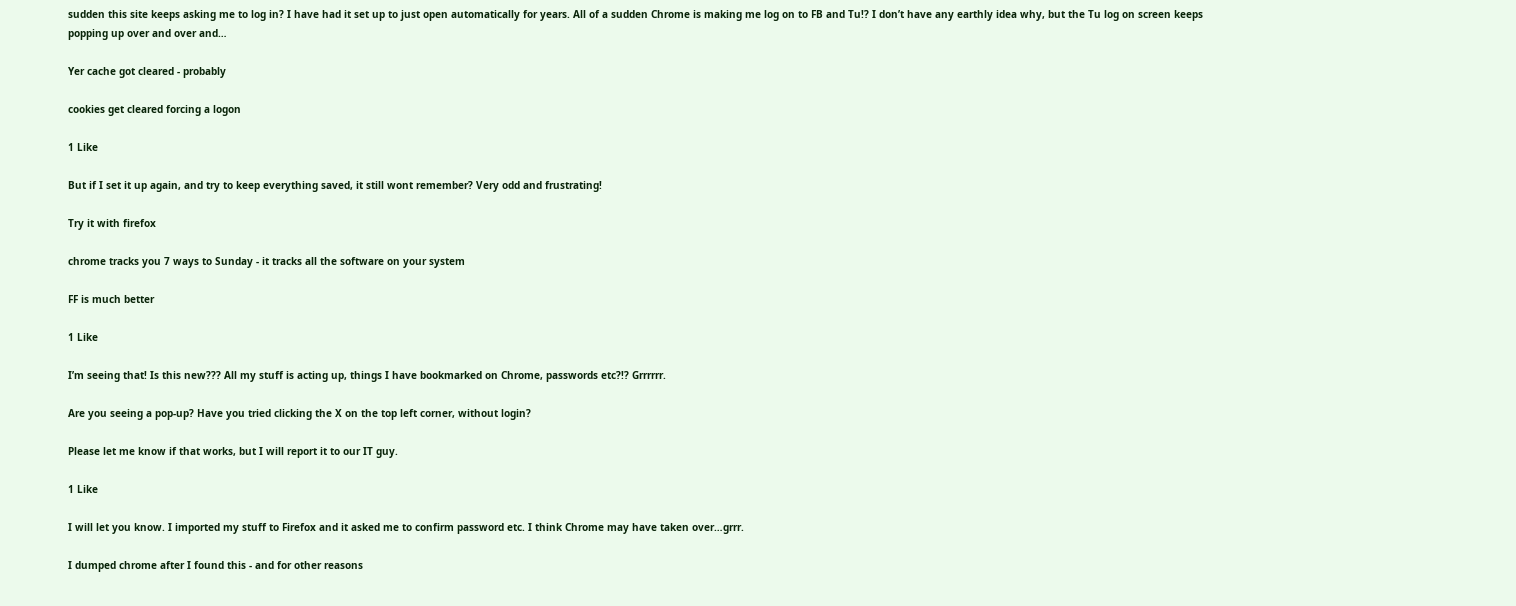sudden this site keeps asking me to log in? I have had it set up to just open automatically for years. All of a sudden Chrome is making me log on to FB and Tu!? I don’t have any earthly idea why, but the Tu log on screen keeps popping up over and over and…

Yer cache got cleared - probably

cookies get cleared forcing a logon

1 Like

But if I set it up again, and try to keep everything saved, it still wont remember? Very odd and frustrating!

Try it with firefox

chrome tracks you 7 ways to Sunday - it tracks all the software on your system

FF is much better

1 Like

I’m seeing that! Is this new??? All my stuff is acting up, things I have bookmarked on Chrome, passwords etc?!? Grrrrrr.

Are you seeing a pop-up? Have you tried clicking the X on the top left corner, without login?

Please let me know if that works, but I will report it to our IT guy.

1 Like

I will let you know. I imported my stuff to Firefox and it asked me to confirm password etc. I think Chrome may have taken over…grrr.

I dumped chrome after I found this - and for other reasons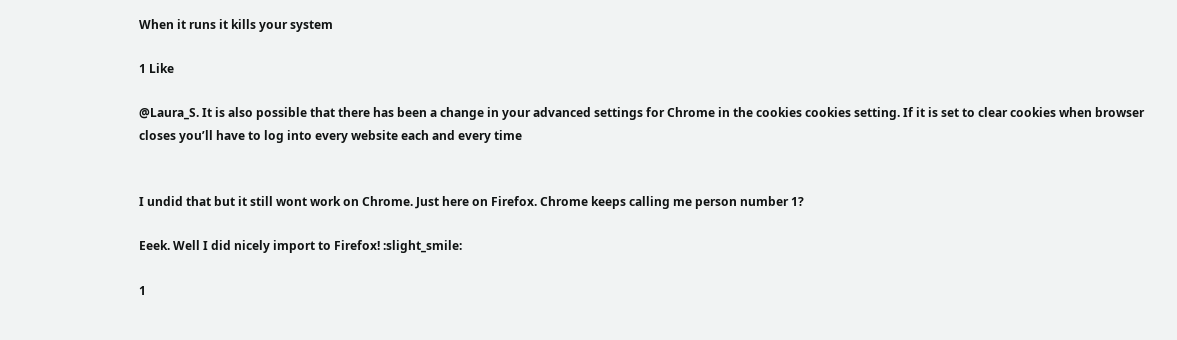When it runs it kills your system

1 Like

@Laura_S. It is also possible that there has been a change in your advanced settings for Chrome in the cookies cookies setting. If it is set to clear cookies when browser closes you’ll have to log into every website each and every time


I undid that but it still wont work on Chrome. Just here on Firefox. Chrome keeps calling me person number 1?

Eeek. Well I did nicely import to Firefox! :slight_smile:

1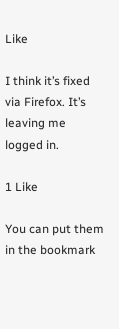Like

I think it’s fixed via Firefox. It’s leaving me logged in.

1 Like

You can put them in the bookmark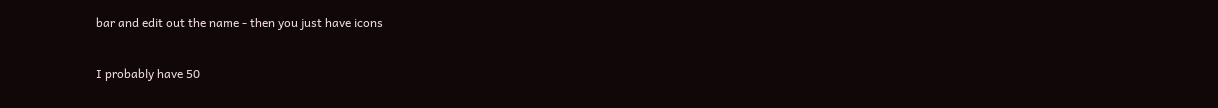bar and edit out the name - then you just have icons

I probably have 50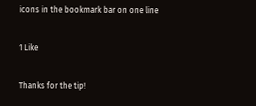icons in the bookmark bar on one line

1 Like

Thanks for the tip!